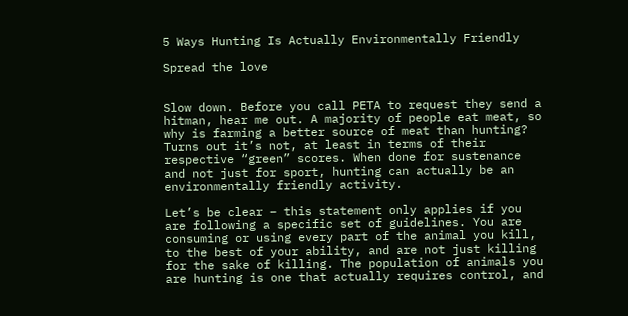5 Ways Hunting Is Actually Environmentally Friendly

Spread the love


Slow down. Before you call PETA to request they send a hitman, hear me out. A majority of people eat meat, so why is farming a better source of meat than hunting? Turns out it’s not, at least in terms of their respective “green” scores. When done for sustenance and not just for sport, hunting can actually be an environmentally friendly activity.

Let’s be clear – this statement only applies if you are following a specific set of guidelines. You are consuming or using every part of the animal you kill, to the best of your ability, and are not just killing for the sake of killing. The population of animals you are hunting is one that actually requires control, and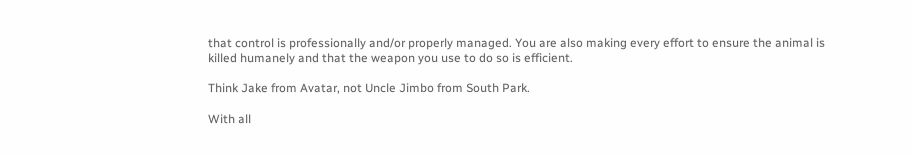that control is professionally and/or properly managed. You are also making every effort to ensure the animal is killed humanely and that the weapon you use to do so is efficient.

Think Jake from Avatar, not Uncle Jimbo from South Park.

With all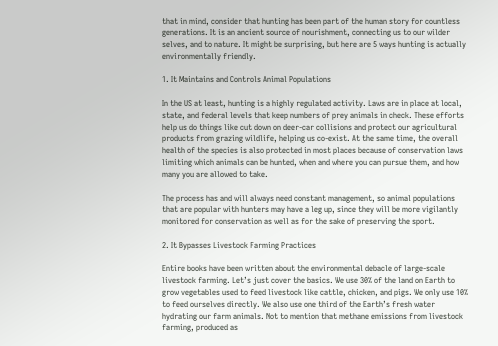that in mind, consider that hunting has been part of the human story for countless generations. It is an ancient source of nourishment, connecting us to our wilder selves, and to nature. It might be surprising, but here are 5 ways hunting is actually environmentally friendly.

1. It Maintains and Controls Animal Populations

In the US at least, hunting is a highly regulated activity. Laws are in place at local, state, and federal levels that keep numbers of prey animals in check. These efforts help us do things like cut down on deer-car collisions and protect our agricultural products from grazing wildlife, helping us co-exist. At the same time, the overall health of the species is also protected in most places because of conservation laws limiting which animals can be hunted, when and where you can pursue them, and how many you are allowed to take.

The process has and will always need constant management, so animal populations that are popular with hunters may have a leg up, since they will be more vigilantly monitored for conservation as well as for the sake of preserving the sport.

2. It Bypasses Livestock Farming Practices

Entire books have been written about the environmental debacle of large-scale livestock farming. Let’s just cover the basics. We use 30% of the land on Earth to grow vegetables used to feed livestock like cattle, chicken, and pigs. We only use 10% to feed ourselves directly. We also use one third of the Earth’s fresh water hydrating our farm animals. Not to mention that methane emissions from livestock farming, produced as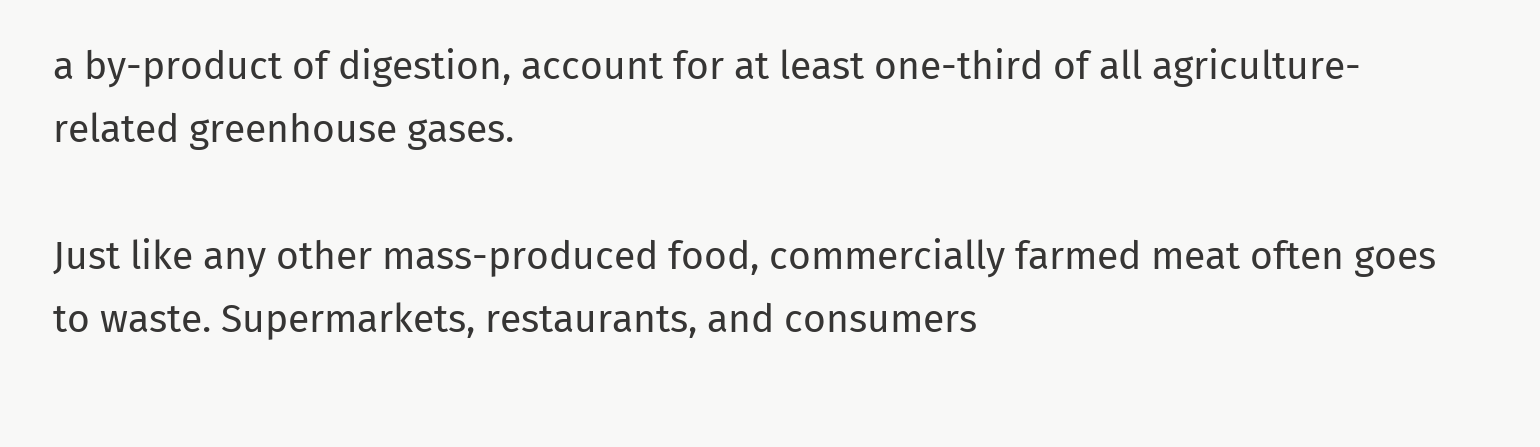a by-product of digestion, account for at least one-third of all agriculture-related greenhouse gases.

Just like any other mass-produced food, commercially farmed meat often goes to waste. Supermarkets, restaurants, and consumers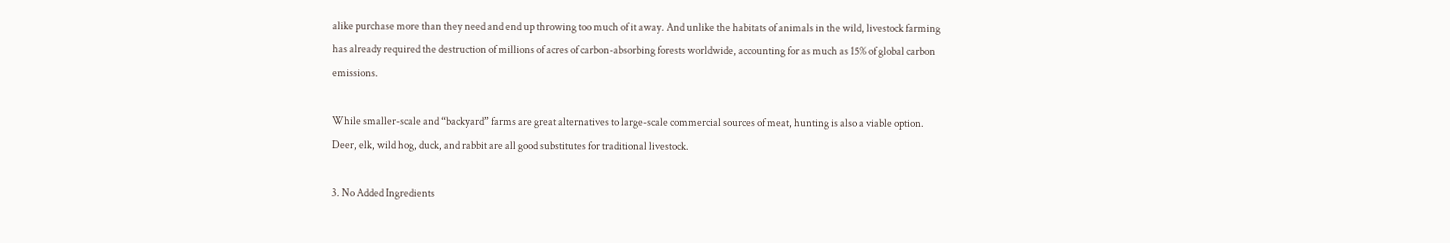alike purchase more than they need and end up throwing too much of it away. And unlike the habitats of animals in the wild, livestock farming has already required the destruction of millions of acres of carbon-absorbing forests worldwide, accounting for as much as 15% of global carbon emissions.

While smaller-scale and “backyard” farms are great alternatives to large-scale commercial sources of meat, hunting is also a viable option. Deer, elk, wild hog, duck, and rabbit are all good substitutes for traditional livestock.

3. No Added Ingredients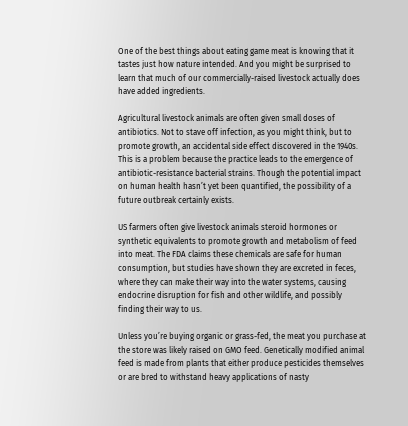One of the best things about eating game meat is knowing that it tastes just how nature intended. And you might be surprised to learn that much of our commercially-raised livestock actually does have added ingredients.

Agricultural livestock animals are often given small doses of antibiotics. Not to stave off infection, as you might think, but to promote growth, an accidental side effect discovered in the 1940s. This is a problem because the practice leads to the emergence of antibiotic-resistance bacterial strains. Though the potential impact on human health hasn’t yet been quantified, the possibility of a future outbreak certainly exists.

US farmers often give livestock animals steroid hormones or synthetic equivalents to promote growth and metabolism of feed into meat. The FDA claims these chemicals are safe for human consumption, but studies have shown they are excreted in feces, where they can make their way into the water systems, causing endocrine disruption for fish and other wildlife, and possibly finding their way to us.

Unless you’re buying organic or grass-fed, the meat you purchase at the store was likely raised on GMO feed. Genetically modified animal feed is made from plants that either produce pesticides themselves or are bred to withstand heavy applications of nasty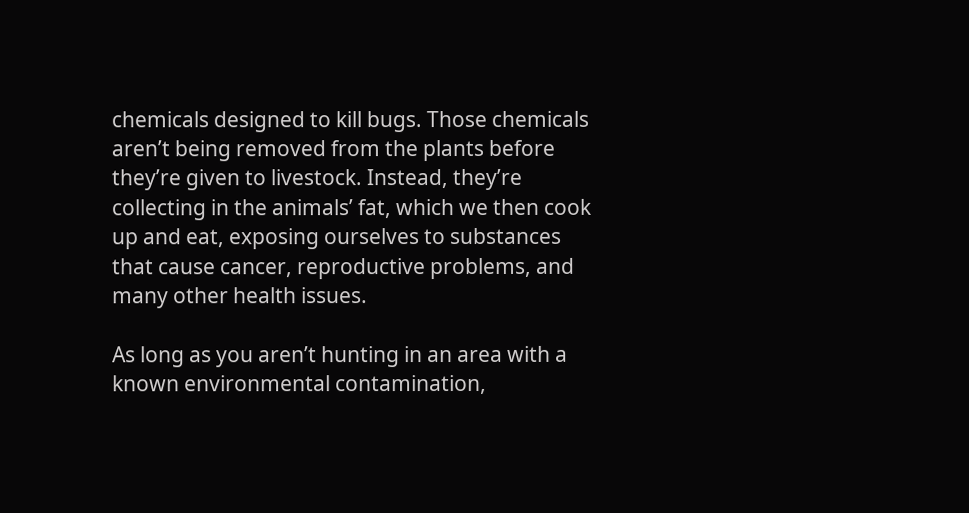chemicals designed to kill bugs. Those chemicals aren’t being removed from the plants before they’re given to livestock. Instead, they’re collecting in the animals’ fat, which we then cook up and eat, exposing ourselves to substances that cause cancer, reproductive problems, and many other health issues.

As long as you aren’t hunting in an area with a known environmental contamination,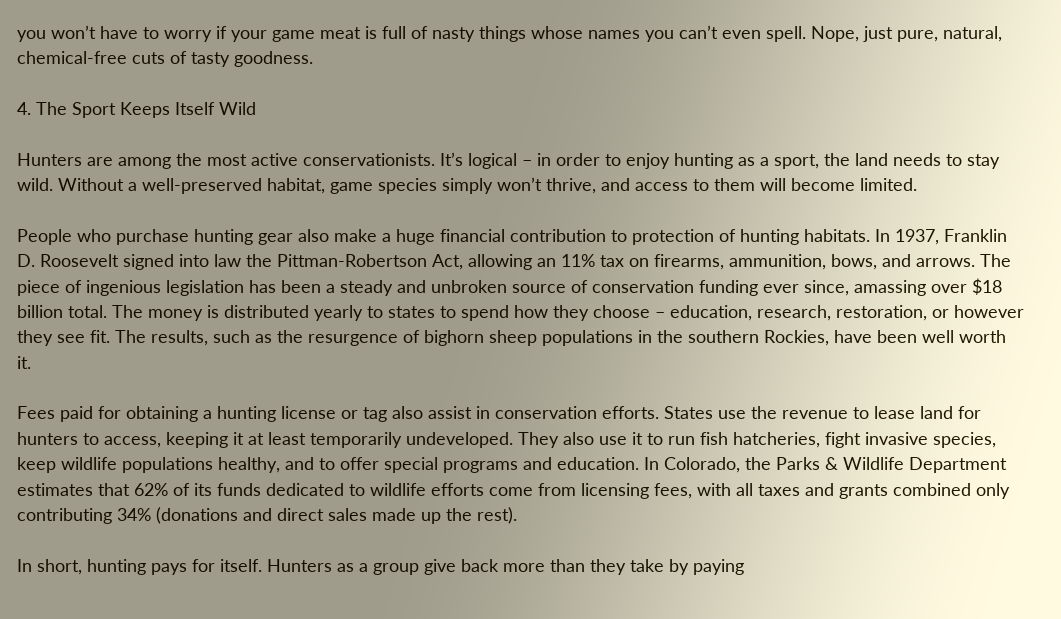you won’t have to worry if your game meat is full of nasty things whose names you can’t even spell. Nope, just pure, natural, chemical-free cuts of tasty goodness.

4. The Sport Keeps Itself Wild

Hunters are among the most active conservationists. It’s logical – in order to enjoy hunting as a sport, the land needs to stay wild. Without a well-preserved habitat, game species simply won’t thrive, and access to them will become limited.

People who purchase hunting gear also make a huge financial contribution to protection of hunting habitats. In 1937, Franklin D. Roosevelt signed into law the Pittman-Robertson Act, allowing an 11% tax on firearms, ammunition, bows, and arrows. The piece of ingenious legislation has been a steady and unbroken source of conservation funding ever since, amassing over $18 billion total. The money is distributed yearly to states to spend how they choose – education, research, restoration, or however they see fit. The results, such as the resurgence of bighorn sheep populations in the southern Rockies, have been well worth it.

Fees paid for obtaining a hunting license or tag also assist in conservation efforts. States use the revenue to lease land for hunters to access, keeping it at least temporarily undeveloped. They also use it to run fish hatcheries, fight invasive species, keep wildlife populations healthy, and to offer special programs and education. In Colorado, the Parks & Wildlife Department estimates that 62% of its funds dedicated to wildlife efforts come from licensing fees, with all taxes and grants combined only contributing 34% (donations and direct sales made up the rest).

In short, hunting pays for itself. Hunters as a group give back more than they take by paying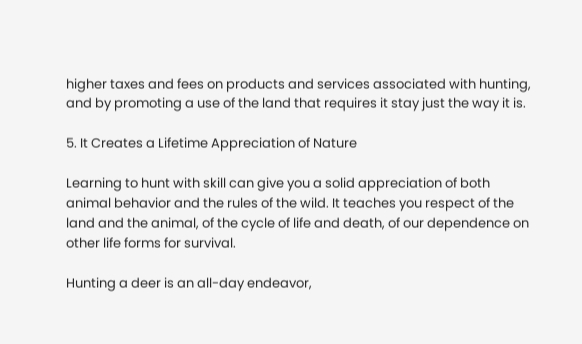higher taxes and fees on products and services associated with hunting, and by promoting a use of the land that requires it stay just the way it is.

5. It Creates a Lifetime Appreciation of Nature

Learning to hunt with skill can give you a solid appreciation of both animal behavior and the rules of the wild. It teaches you respect of the land and the animal, of the cycle of life and death, of our dependence on other life forms for survival.

Hunting a deer is an all-day endeavor,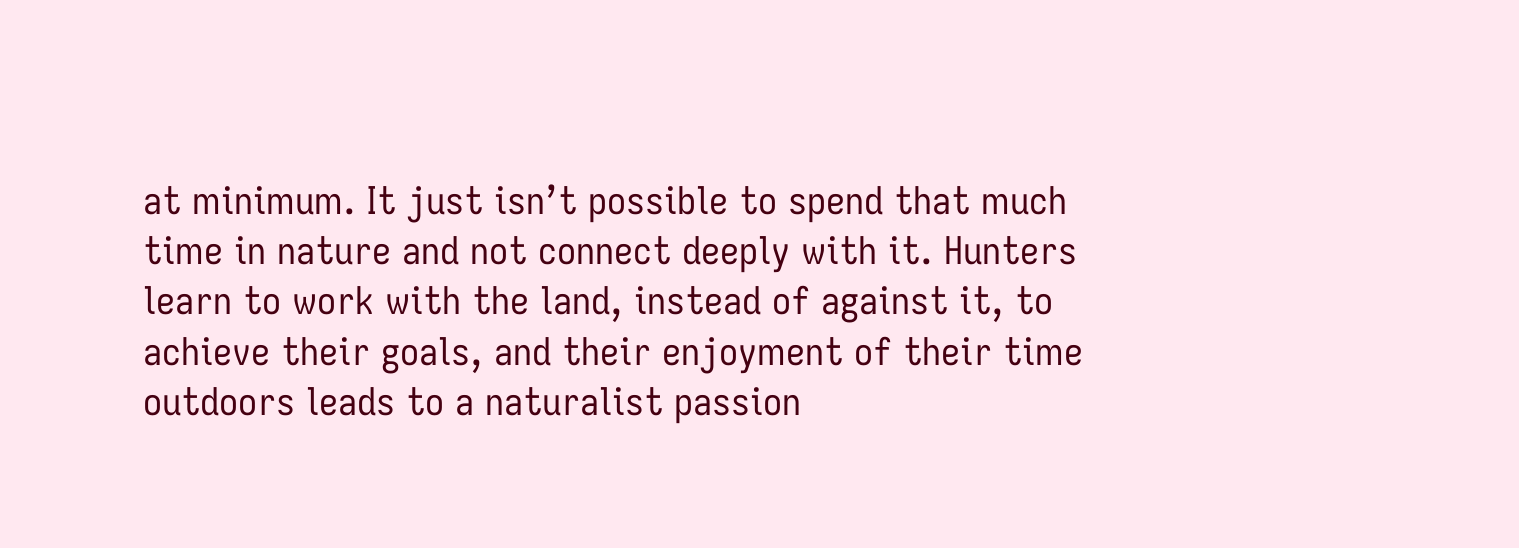at minimum. It just isn’t possible to spend that much time in nature and not connect deeply with it. Hunters learn to work with the land, instead of against it, to achieve their goals, and their enjoyment of their time outdoors leads to a naturalist passion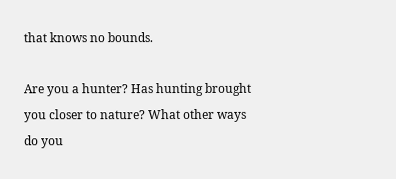that knows no bounds.

Are you a hunter? Has hunting brought you closer to nature? What other ways do you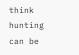think hunting can be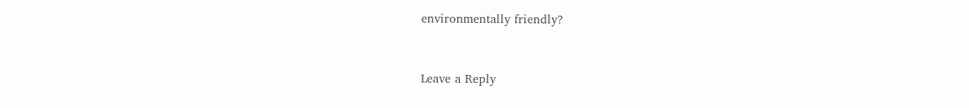environmentally friendly?


Leave a Reply